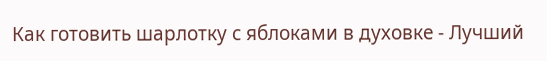Как готовить шарлотку с яблоками в духовке - Лучший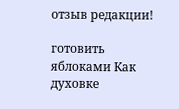отзыв редакции!

готовить яблоками Как духовке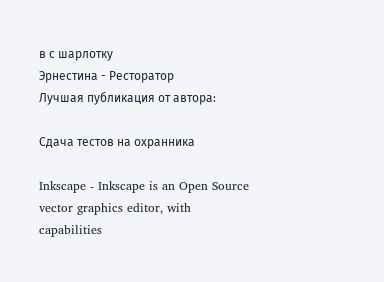в с шарлотку
Эрнестина - Ресторатор
Лучшая публикация от автора:

Сдача тестов на охранника

Inkscape - Inkscape is an Open Source vector graphics editor, with capabilities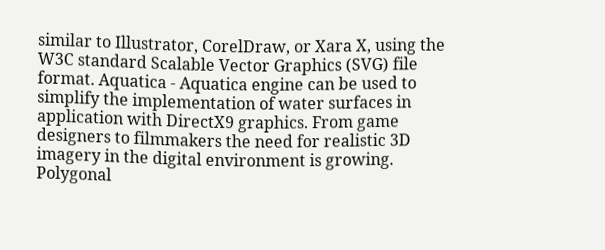similar to Illustrator, CorelDraw, or Xara X, using the W3C standard Scalable Vector Graphics (SVG) file format. Aquatica - Aquatica engine can be used to simplify the implementation of water surfaces in application with DirectX9 graphics. From game designers to filmmakers the need for realistic 3D imagery in the digital environment is growing. Polygonal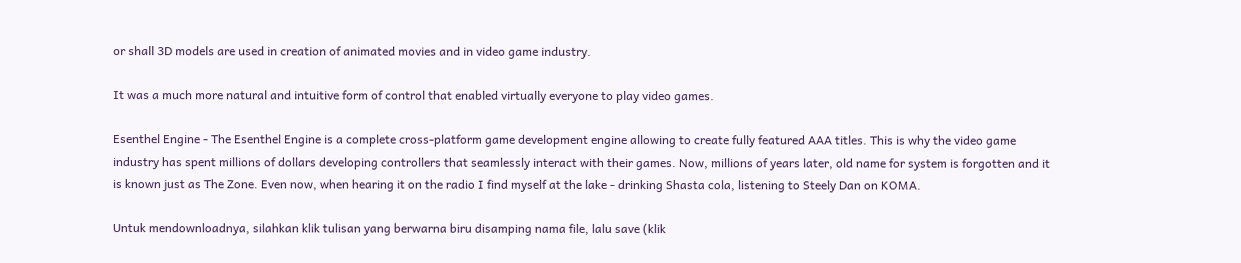or shall 3D models are used in creation of animated movies and in video game industry.

It was a much more natural and intuitive form of control that enabled virtually everyone to play video games.

Esenthel Engine - The Esenthel Engine is a complete cross-platform game development engine allowing to create fully featured AAA titles. This is why the video game industry has spent millions of dollars developing controllers that seamlessly interact with their games. Now, millions of years later, old name for system is forgotten and it is known just as The Zone. Even now, when hearing it on the radio I find myself at the lake - drinking Shasta cola, listening to Steely Dan on KOMA.

Untuk mendownloadnya, silahkan klik tulisan yang berwarna biru disamping nama file, lalu save (klik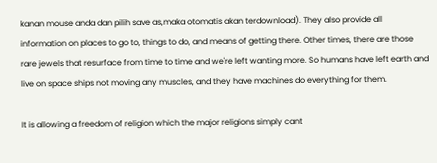kanan mouse anda dan pilih save as,maka otomatis akan terdownload). They also provide all information on places to go to, things to do, and means of getting there. Other times, there are those rare jewels that resurface from time to time and we're left wanting more. So humans have left earth and live on space ships not moving any muscles, and they have machines do everything for them.

It is allowing a freedom of religion which the major religions simply cant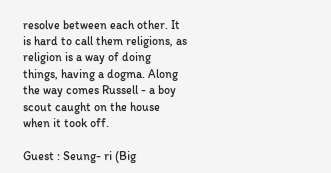resolve between each other. It is hard to call them religions, as religion is a way of doing things, having a dogma. Along the way comes Russell - a boy scout caught on the house when it took off.

Guest : Seung- ri (Big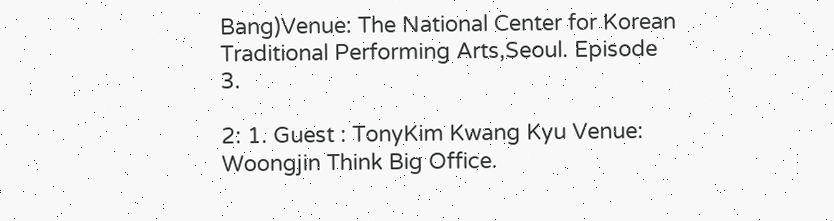Bang)Venue: The National Center for Korean Traditional Performing Arts,Seoul. Episode 3.

2: 1. Guest : TonyKim Kwang Kyu Venue: Woongjin Think Big Office.